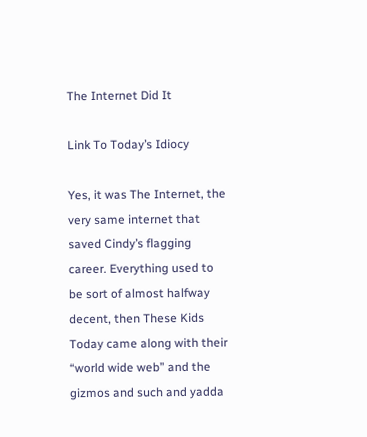The Internet Did It

Link To Today’s Idiocy

Yes, it was The Internet, the very same internet that saved Cindy’s flagging career. Everything used to be sort of almost halfway decent, then These Kids Today came along with their “world wide web” and the gizmos and such and yadda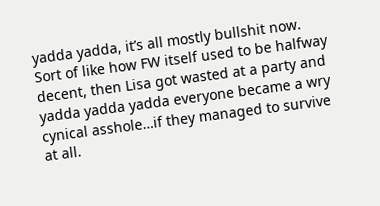yadda yadda, it’s all mostly bullshit now. Sort of like how FW itself used to be halfway decent, then Lisa got wasted at a party and yadda yadda yadda everyone became a wry cynical asshole…if they managed to survive at all.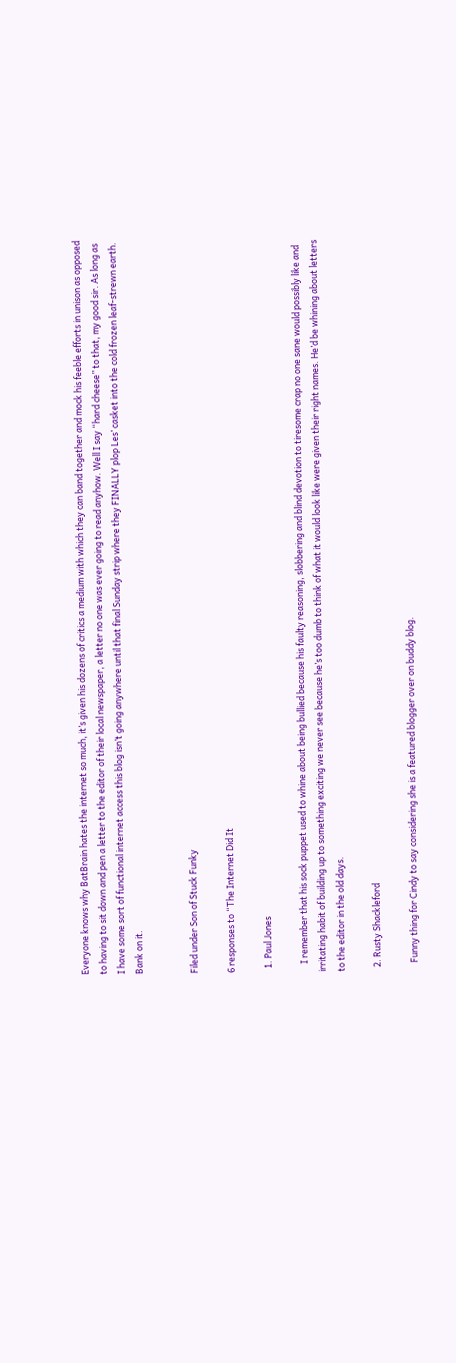Everyone knows why BatBrain hates the internet so much, it’s given his dozens of critics a medium with which they can band together and mock his feeble efforts in unison as opposed to having to sit down and pen a letter to the editor of their local newspaper, a letter no one was ever going to read anyhow. Well I say “hard cheese” to that, my good sir. As long as I have some sort of functional internet access this blog isn’t going anywhere until that final Sunday strip where they FINALLY plop Les’ casket into the cold frozen leaf-strewn earth. Bank on it.


Filed under Son of Stuck Funky

6 responses to “The Internet Did It

  1. Paul Jones

    I remember that his sock puppet used to whine about being bullied because his faulty reasoning, slobbering and blind devotion to tiresome crap no one sane would possibly like and irritating habit of building up to something exciting we never see because he’s too dumb to think of what it would look like were given their right names. He’d be whining about letters to the editor in the old days.

  2. Rusty Shackleford

    Funny thing for Cindy to say considering she is a featured blogger over on buddy blog.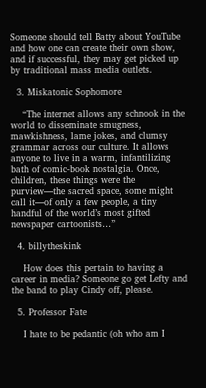Someone should tell Batty about YouTube and how one can create their own show, and if successful, they may get picked up by traditional mass media outlets.

  3. Miskatonic Sophomore

    “The internet allows any schnook in the world to disseminate smugness, mawkishness, lame jokes, and clumsy grammar across our culture. It allows anyone to live in a warm, infantilizing bath of comic-book nostalgia. Once, children, these things were the purview—the sacred space, some might call it—of only a few people, a tiny handful of the world’s most gifted newspaper cartoonists…”

  4. billytheskink

    How does this pertain to having a career in media? Someone go get Lefty and the band to play Cindy off, please.

  5. Professor Fate

    I hate to be pedantic (oh who am I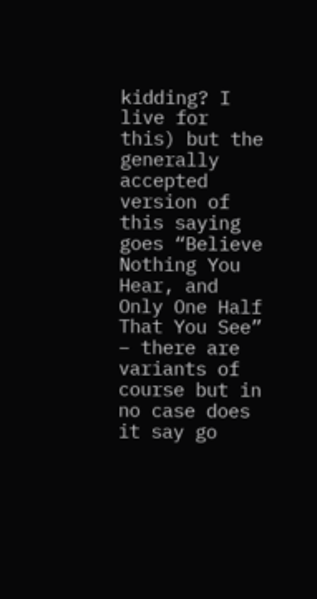kidding? I live for this) but the generally accepted version of this saying goes “Believe Nothing You Hear, and Only One Half That You See” – there are variants of course but in no case does it say go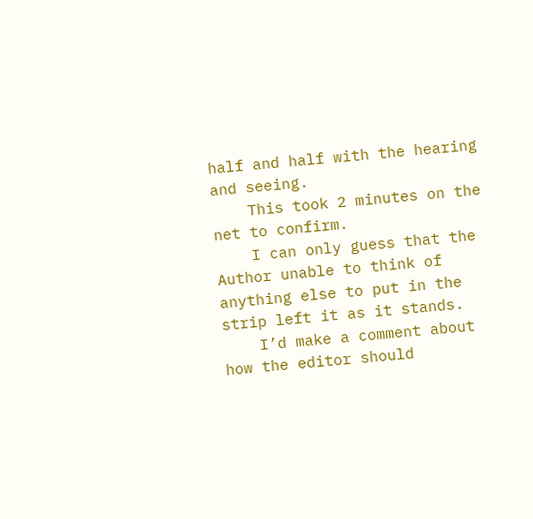half and half with the hearing and seeing.
    This took 2 minutes on the net to confirm.
    I can only guess that the Author unable to think of anything else to put in the strip left it as it stands.
    I’d make a comment about how the editor should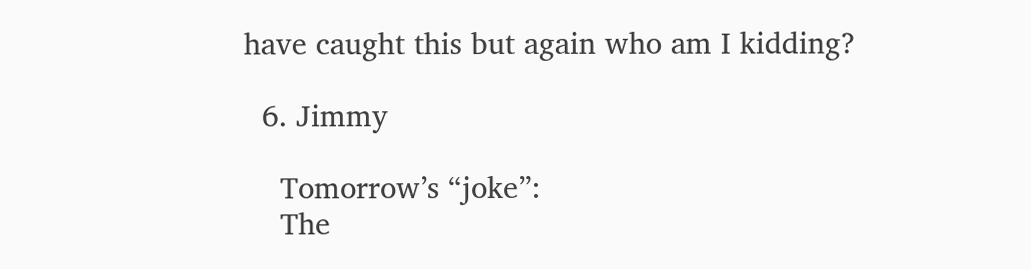have caught this but again who am I kidding?

  6. Jimmy

    Tomorrow’s “joke”:
    The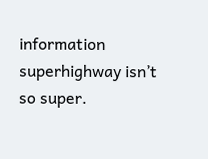information superhighway isn’t so super.